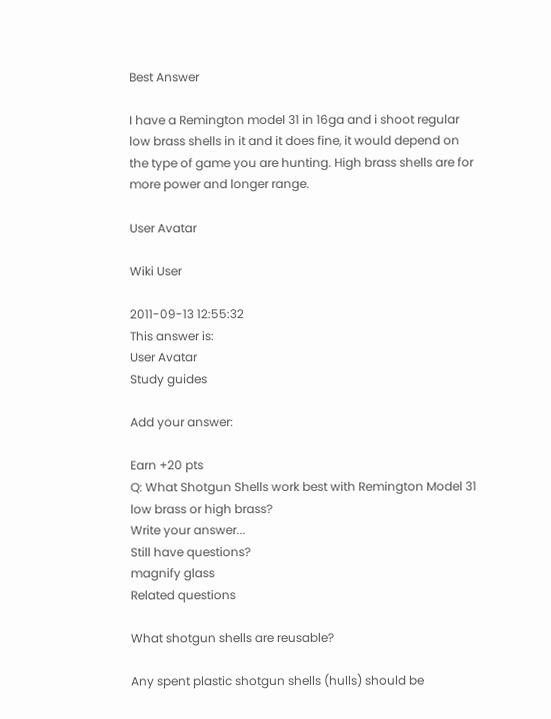Best Answer

I have a Remington model 31 in 16ga and i shoot regular low brass shells in it and it does fine, it would depend on the type of game you are hunting. High brass shells are for more power and longer range.

User Avatar

Wiki User

2011-09-13 12:55:32
This answer is:
User Avatar
Study guides

Add your answer:

Earn +20 pts
Q: What Shotgun Shells work best with Remington Model 31 low brass or high brass?
Write your answer...
Still have questions?
magnify glass
Related questions

What shotgun shells are reusable?

Any spent plastic shotgun shells (hulls) should be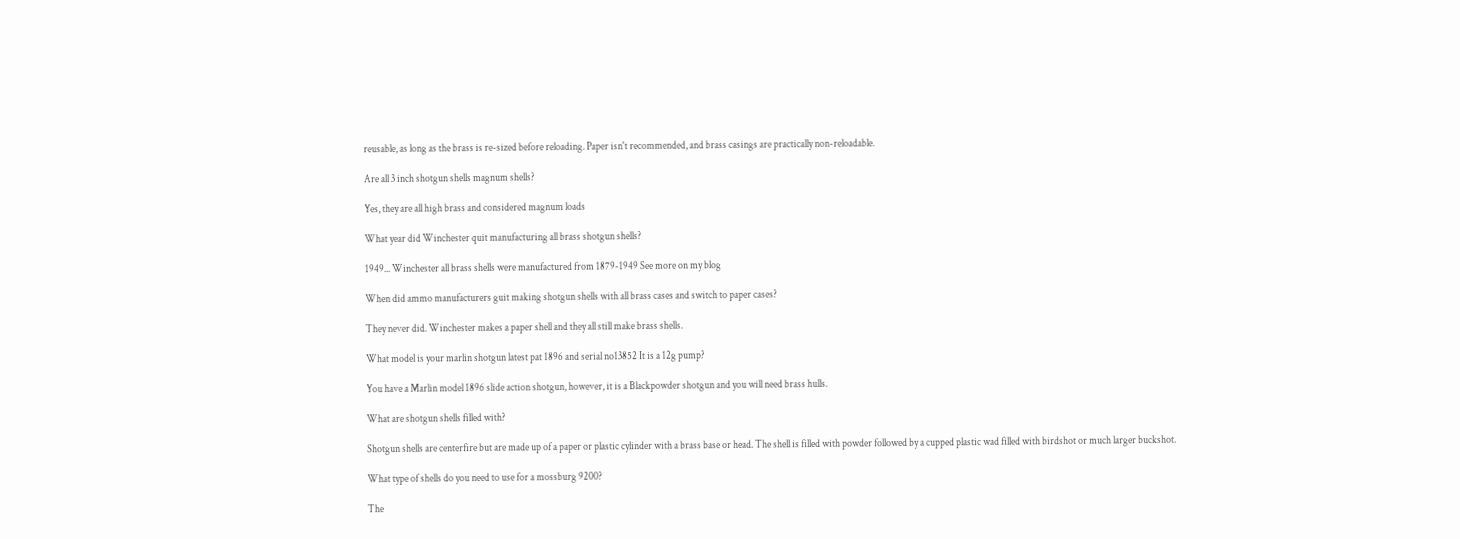reusable, as long as the brass is re-sized before reloading. Paper isn't recommended, and brass casings are practically non-reloadable.

Are all 3 inch shotgun shells magnum shells?

Yes, they are all high brass and considered magnum loads

What year did Winchester quit manufacturing all brass shotgun shells?

1949... Winchester all brass shells were manufactured from 1879-1949 See more on my blog

When did ammo manufacturers guit making shotgun shells with all brass cases and switch to paper cases?

They never did. Winchester makes a paper shell and they all still make brass shells.

What model is your marlin shotgun latest pat 1896 and serial no13852 It is a 12g pump?

You have a Marlin model 1896 slide action shotgun, however, it is a Blackpowder shotgun and you will need brass hulls.

What are shotgun shells filled with?

Shotgun shells are centerfire but are made up of a paper or plastic cylinder with a brass base or head. The shell is filled with powder followed by a cupped plastic wad filled with birdshot or much larger buckshot.

What type of shells do you need to use for a mossburg 9200?

The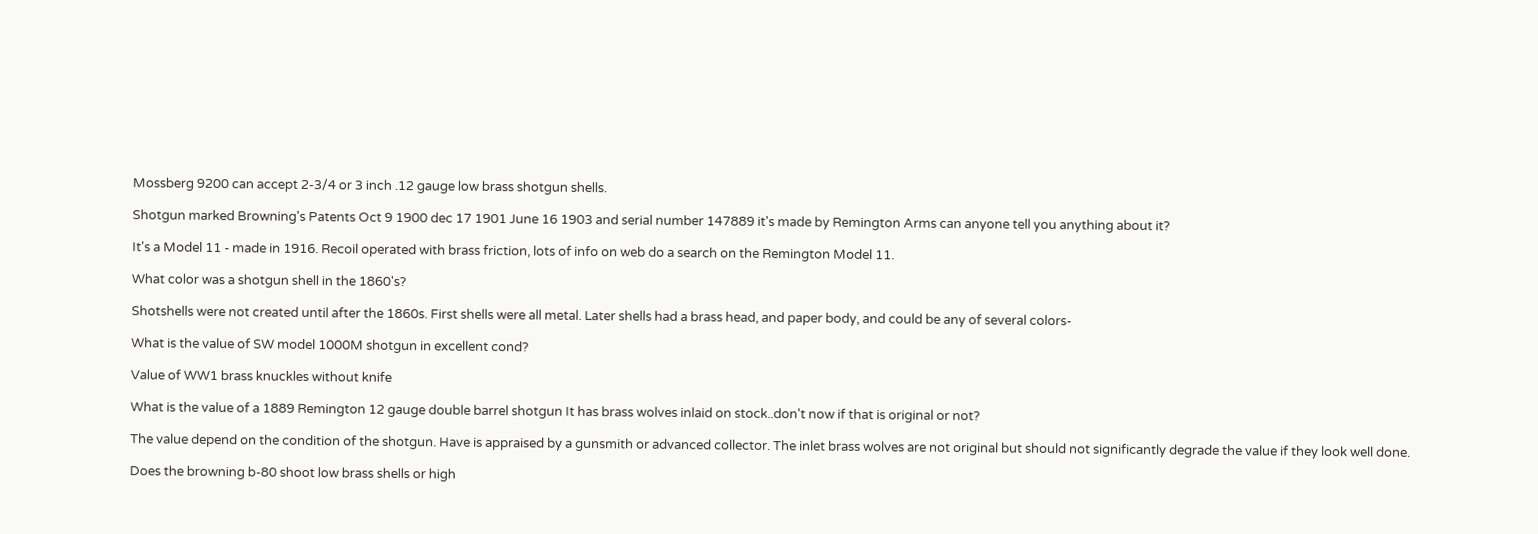Mossberg 9200 can accept 2-3/4 or 3 inch .12 gauge low brass shotgun shells.

Shotgun marked Browning's Patents Oct 9 1900 dec 17 1901 June 16 1903 and serial number 147889 it's made by Remington Arms can anyone tell you anything about it?

It's a Model 11 - made in 1916. Recoil operated with brass friction, lots of info on web do a search on the Remington Model 11.

What color was a shotgun shell in the 1860's?

Shotshells were not created until after the 1860s. First shells were all metal. Later shells had a brass head, and paper body, and could be any of several colors-

What is the value of SW model 1000M shotgun in excellent cond?

Value of WW1 brass knuckles without knife

What is the value of a 1889 Remington 12 gauge double barrel shotgun It has brass wolves inlaid on stock..don't now if that is original or not?

The value depend on the condition of the shotgun. Have is appraised by a gunsmith or advanced collector. The inlet brass wolves are not original but should not significantly degrade the value if they look well done.

Does the browning b-80 shoot low brass shells or high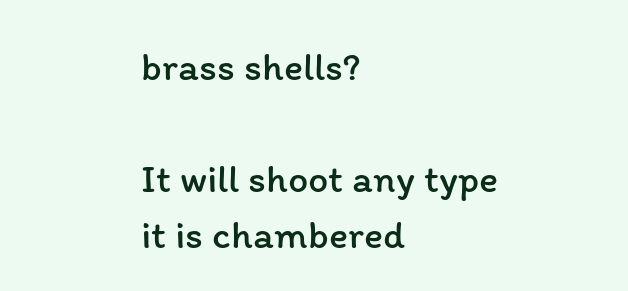brass shells?

It will shoot any type it is chambered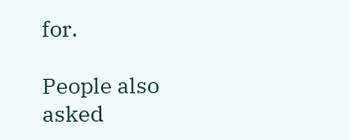for.

People also asked